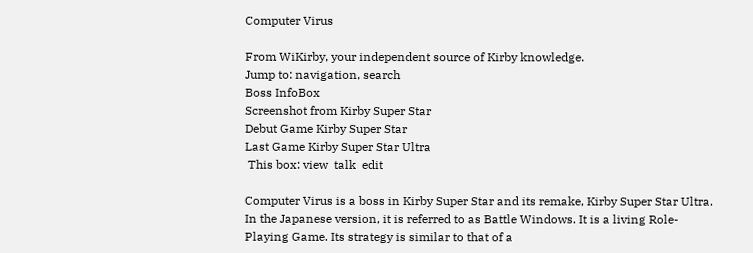Computer Virus

From WiKirby, your independent source of Kirby knowledge.
Jump to: navigation, search
Boss InfoBox
Screenshot from Kirby Super Star
Debut Game Kirby Super Star
Last Game Kirby Super Star Ultra
 This box: view  talk  edit

Computer Virus is a boss in Kirby Super Star and its remake, Kirby Super Star Ultra. In the Japanese version, it is referred to as Battle Windows. It is a living Role-Playing Game. Its strategy is similar to that of a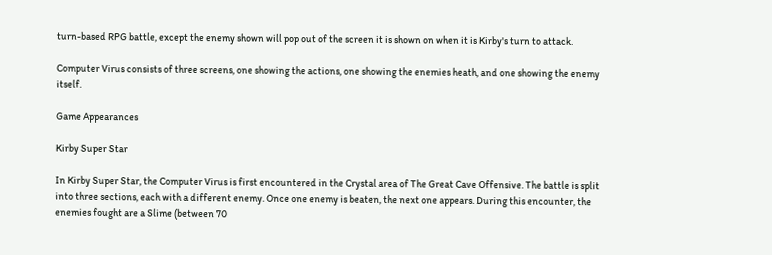turn-based RPG battle, except the enemy shown will pop out of the screen it is shown on when it is Kirby's turn to attack.

Computer Virus consists of three screens, one showing the actions, one showing the enemies heath, and one showing the enemy itself.

Game Appearances

Kirby Super Star

In Kirby Super Star, the Computer Virus is first encountered in the Crystal area of The Great Cave Offensive. The battle is split into three sections, each with a different enemy. Once one enemy is beaten, the next one appears. During this encounter, the enemies fought are a Slime (between 70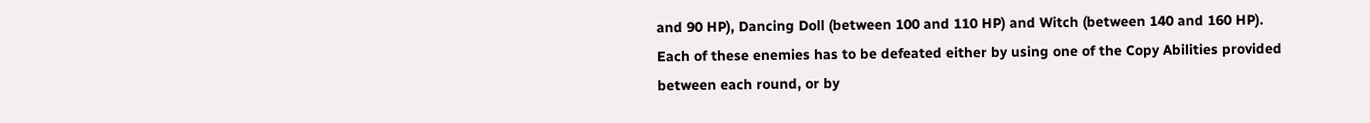and 90 HP), Dancing Doll (between 100 and 110 HP) and Witch (between 140 and 160 HP). Each of these enemies has to be defeated either by using one of the Copy Abilities provided between each round, or by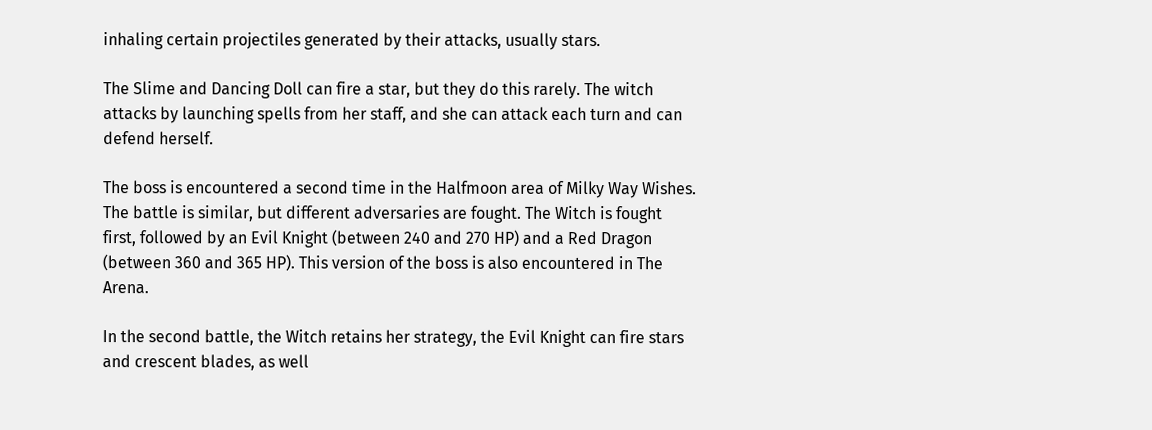inhaling certain projectiles generated by their attacks, usually stars.

The Slime and Dancing Doll can fire a star, but they do this rarely. The witch attacks by launching spells from her staff, and she can attack each turn and can defend herself.

The boss is encountered a second time in the Halfmoon area of Milky Way Wishes. The battle is similar, but different adversaries are fought. The Witch is fought first, followed by an Evil Knight (between 240 and 270 HP) and a Red Dragon (between 360 and 365 HP). This version of the boss is also encountered in The Arena.

In the second battle, the Witch retains her strategy, the Evil Knight can fire stars and crescent blades, as well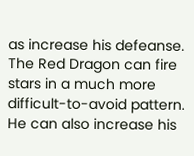as increase his defeanse. The Red Dragon can fire stars in a much more difficult-to-avoid pattern. He can also increase his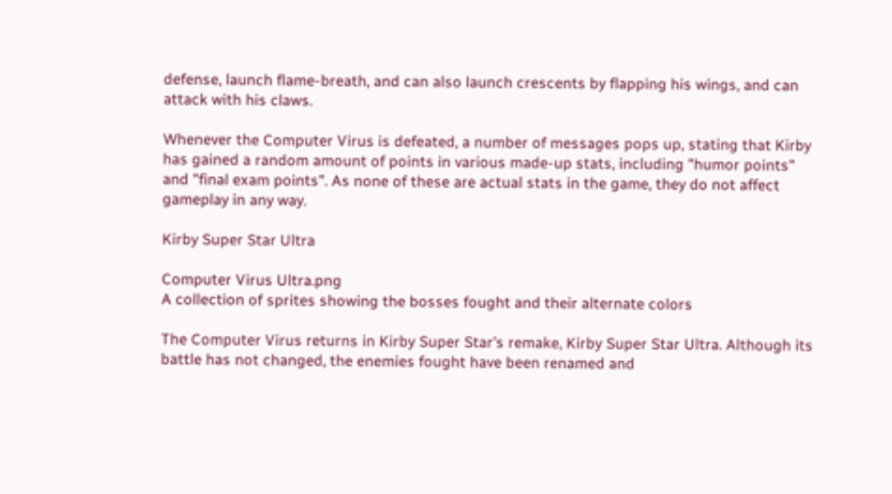defense, launch flame-breath, and can also launch crescents by flapping his wings, and can attack with his claws.

Whenever the Computer Virus is defeated, a number of messages pops up, stating that Kirby has gained a random amount of points in various made-up stats, including "humor points" and "final exam points". As none of these are actual stats in the game, they do not affect gameplay in any way.

Kirby Super Star Ultra

Computer Virus Ultra.png
A collection of sprites showing the bosses fought and their alternate colors

The Computer Virus returns in Kirby Super Star's remake, Kirby Super Star Ultra. Although its battle has not changed, the enemies fought have been renamed and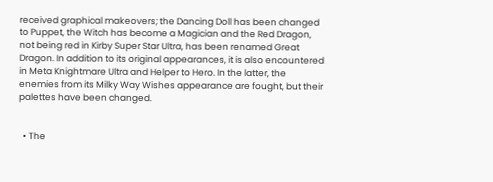received graphical makeovers; the Dancing Doll has been changed to Puppet, the Witch has become a Magician and the Red Dragon, not being red in Kirby Super Star Ultra, has been renamed Great Dragon. In addition to its original appearances, it is also encountered in Meta Knightmare Ultra and Helper to Hero. In the latter, the enemies from its Milky Way Wishes appearance are fought, but their palettes have been changed.


  • The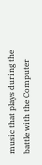music that plays during the battle with the Computer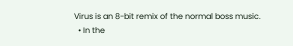Virus is an 8-bit remix of the normal boss music.
  • In the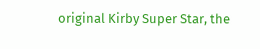original Kirby Super Star, the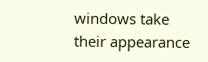windows take their appearance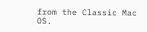from the Classic Mac OS.